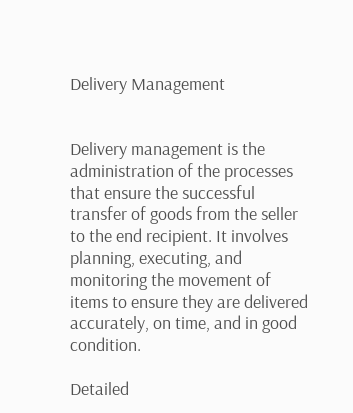Delivery Management


Delivery management is the administration of the processes that ensure the successful transfer of goods from the seller to the end recipient. It involves planning, executing, and monitoring the movement of items to ensure they are delivered accurately, on time, and in good condition.

Detailed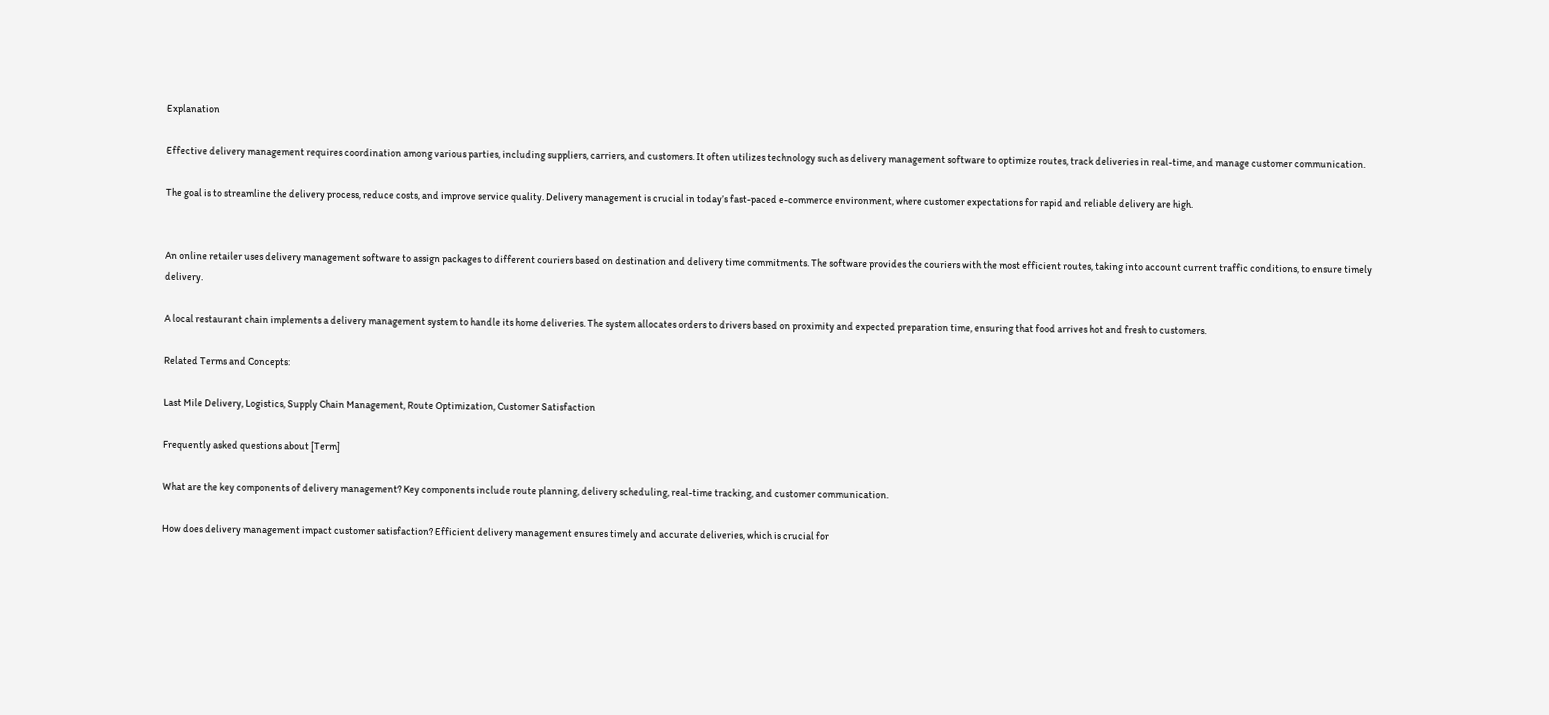Explanation

Effective delivery management requires coordination among various parties, including suppliers, carriers, and customers. It often utilizes technology such as delivery management software to optimize routes, track deliveries in real-time, and manage customer communication.

The goal is to streamline the delivery process, reduce costs, and improve service quality. Delivery management is crucial in today’s fast-paced e-commerce environment, where customer expectations for rapid and reliable delivery are high.


An online retailer uses delivery management software to assign packages to different couriers based on destination and delivery time commitments. The software provides the couriers with the most efficient routes, taking into account current traffic conditions, to ensure timely delivery.

A local restaurant chain implements a delivery management system to handle its home deliveries. The system allocates orders to drivers based on proximity and expected preparation time, ensuring that food arrives hot and fresh to customers.

Related Terms and Concepts:

Last Mile Delivery, Logistics, Supply Chain Management, Route Optimization, Customer Satisfaction

Frequently asked questions about [Term]

What are the key components of delivery management? Key components include route planning, delivery scheduling, real-time tracking, and customer communication.

How does delivery management impact customer satisfaction? Efficient delivery management ensures timely and accurate deliveries, which is crucial for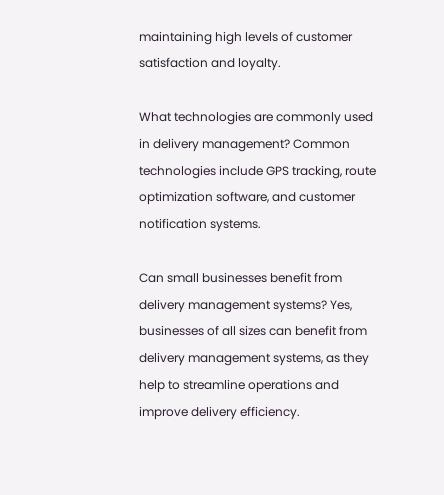maintaining high levels of customer satisfaction and loyalty.

What technologies are commonly used in delivery management? Common technologies include GPS tracking, route optimization software, and customer notification systems.

Can small businesses benefit from delivery management systems? Yes, businesses of all sizes can benefit from delivery management systems, as they help to streamline operations and improve delivery efficiency.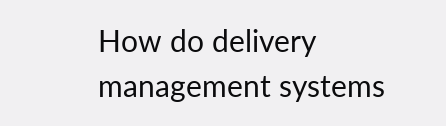How do delivery management systems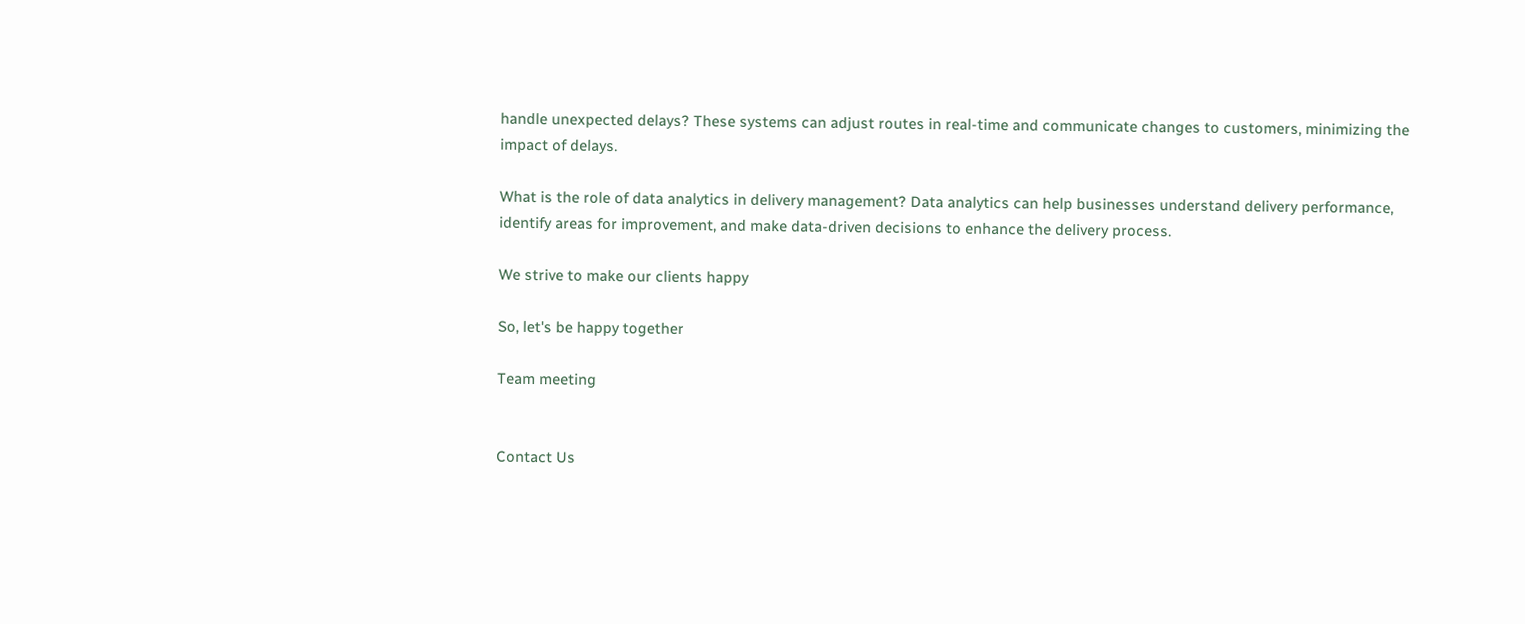handle unexpected delays? These systems can adjust routes in real-time and communicate changes to customers, minimizing the impact of delays.

What is the role of data analytics in delivery management? Data analytics can help businesses understand delivery performance, identify areas for improvement, and make data-driven decisions to enhance the delivery process.

We strive to make our clients happy

So, let's be happy together

Team meeting


Contact Us